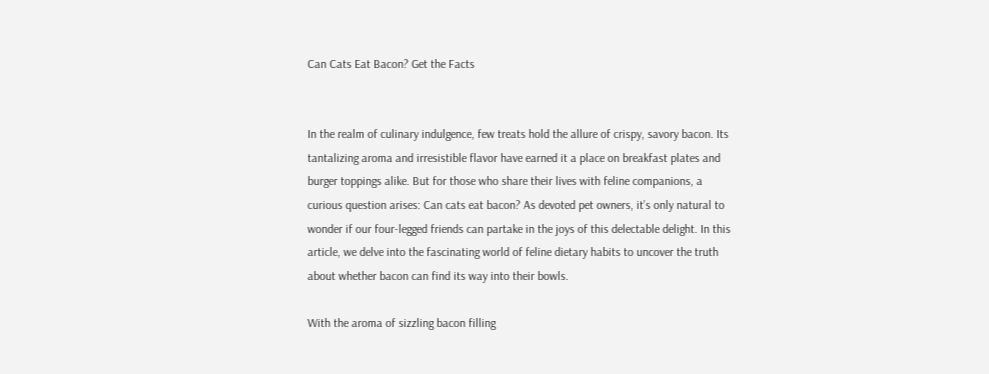Can Cats Eat Bacon? Get the Facts


In the realm of culinary indulgence, few treats hold the allure of crispy, savory bacon. Its tantalizing aroma and irresistible flavor have earned it a place on breakfast plates and burger toppings alike. But for those who share their lives with feline companions, a curious question arises: Can cats eat bacon? As devoted pet owners, it’s only natural to wonder if our four-legged friends can partake in the joys of this delectable delight. In this article, we delve into the fascinating world of feline dietary habits to uncover the truth about whether bacon can find its way into their bowls.

With the aroma of sizzling bacon filling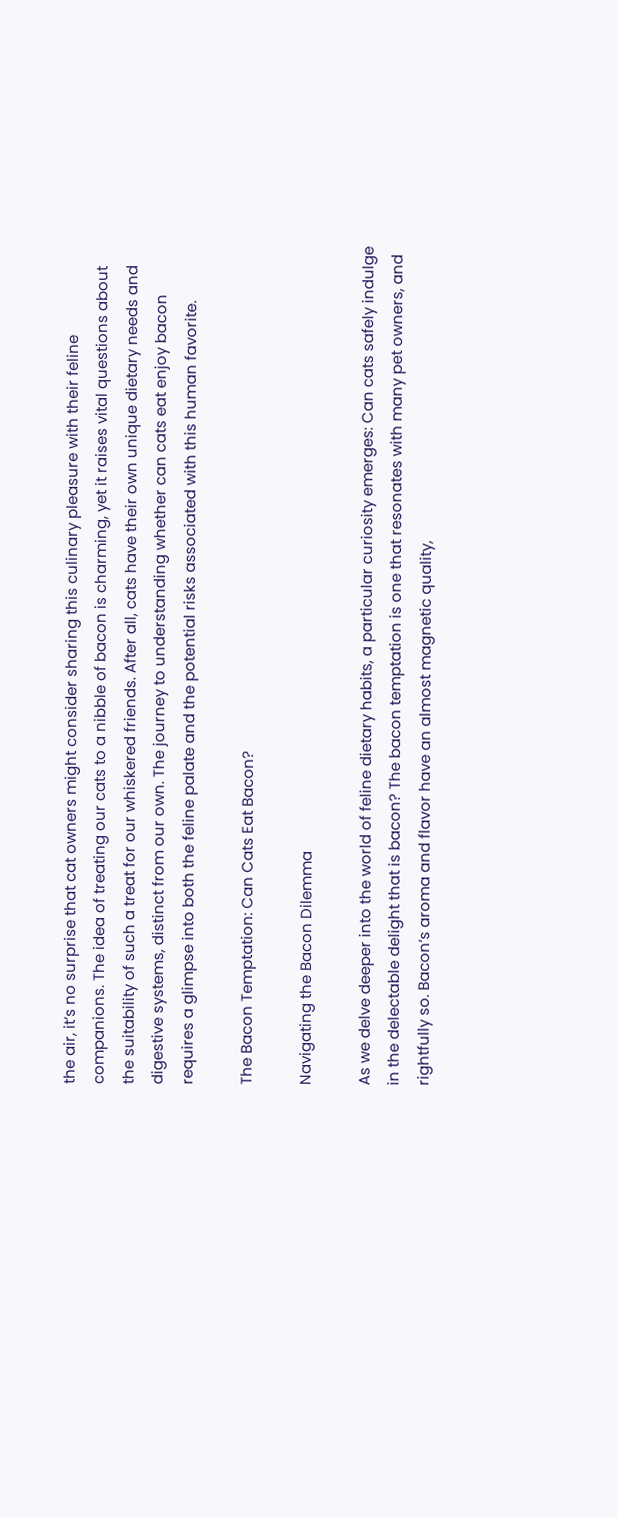the air, it’s no surprise that cat owners might consider sharing this culinary pleasure with their feline companions. The idea of treating our cats to a nibble of bacon is charming, yet it raises vital questions about the suitability of such a treat for our whiskered friends. After all, cats have their own unique dietary needs and digestive systems, distinct from our own. The journey to understanding whether can cats eat enjoy bacon requires a glimpse into both the feline palate and the potential risks associated with this human favorite.

The Bacon Temptation: Can Cats Eat Bacon?

Navigating the Bacon Dilemma

As we delve deeper into the world of feline dietary habits, a particular curiosity emerges: Can cats safely indulge in the delectable delight that is bacon? The bacon temptation is one that resonates with many pet owners, and rightfully so. Bacon’s aroma and flavor have an almost magnetic quality,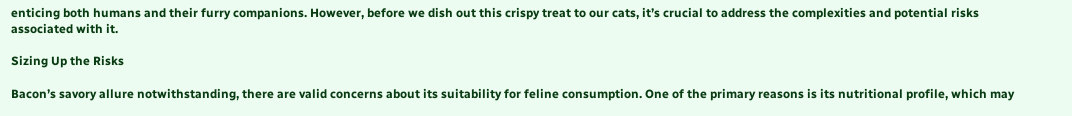enticing both humans and their furry companions. However, before we dish out this crispy treat to our cats, it’s crucial to address the complexities and potential risks associated with it.

Sizing Up the Risks

Bacon’s savory allure notwithstanding, there are valid concerns about its suitability for feline consumption. One of the primary reasons is its nutritional profile, which may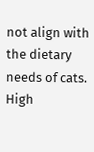not align with the dietary needs of cats. High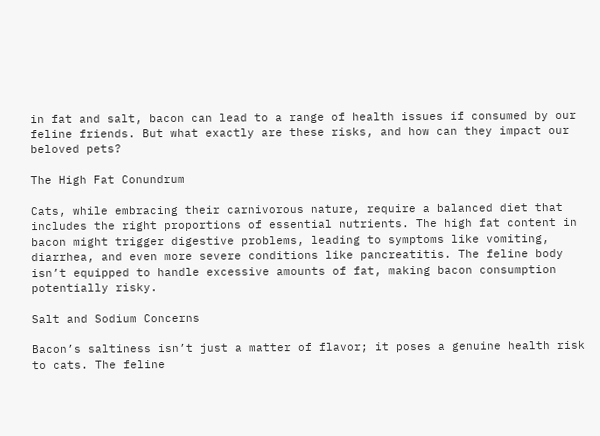in fat and salt, bacon can lead to a range of health issues if consumed by our feline friends. But what exactly are these risks, and how can they impact our beloved pets?

The High Fat Conundrum

Cats, while embracing their carnivorous nature, require a balanced diet that includes the right proportions of essential nutrients. The high fat content in bacon might trigger digestive problems, leading to symptoms like vomiting, diarrhea, and even more severe conditions like pancreatitis. The feline body isn’t equipped to handle excessive amounts of fat, making bacon consumption potentially risky.

Salt and Sodium Concerns

Bacon’s saltiness isn’t just a matter of flavor; it poses a genuine health risk to cats. The feline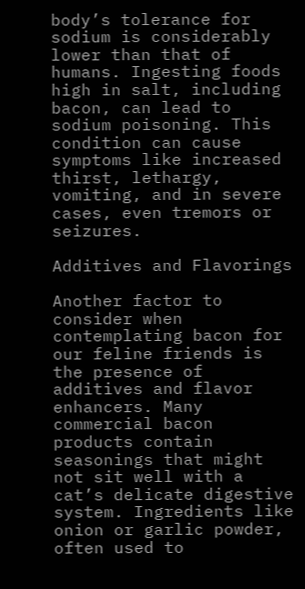body’s tolerance for sodium is considerably lower than that of humans. Ingesting foods high in salt, including bacon, can lead to sodium poisoning. This condition can cause symptoms like increased thirst, lethargy, vomiting, and in severe cases, even tremors or seizures.

Additives and Flavorings

Another factor to consider when contemplating bacon for our feline friends is the presence of additives and flavor enhancers. Many commercial bacon products contain seasonings that might not sit well with a cat’s delicate digestive system. Ingredients like onion or garlic powder, often used to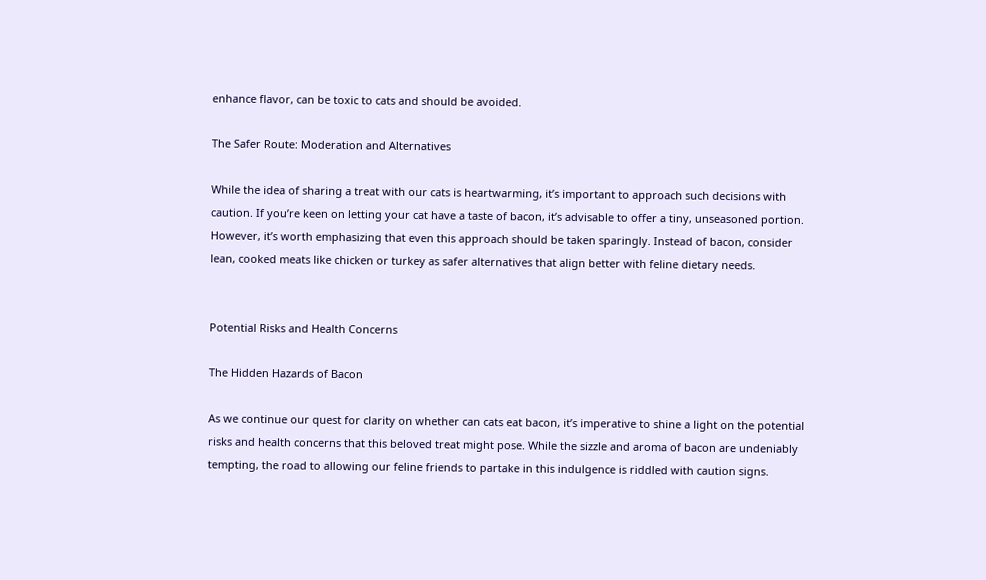enhance flavor, can be toxic to cats and should be avoided.

The Safer Route: Moderation and Alternatives

While the idea of sharing a treat with our cats is heartwarming, it’s important to approach such decisions with caution. If you’re keen on letting your cat have a taste of bacon, it’s advisable to offer a tiny, unseasoned portion. However, it’s worth emphasizing that even this approach should be taken sparingly. Instead of bacon, consider lean, cooked meats like chicken or turkey as safer alternatives that align better with feline dietary needs.


Potential Risks and Health Concerns

The Hidden Hazards of Bacon

As we continue our quest for clarity on whether can cats eat bacon, it’s imperative to shine a light on the potential risks and health concerns that this beloved treat might pose. While the sizzle and aroma of bacon are undeniably tempting, the road to allowing our feline friends to partake in this indulgence is riddled with caution signs.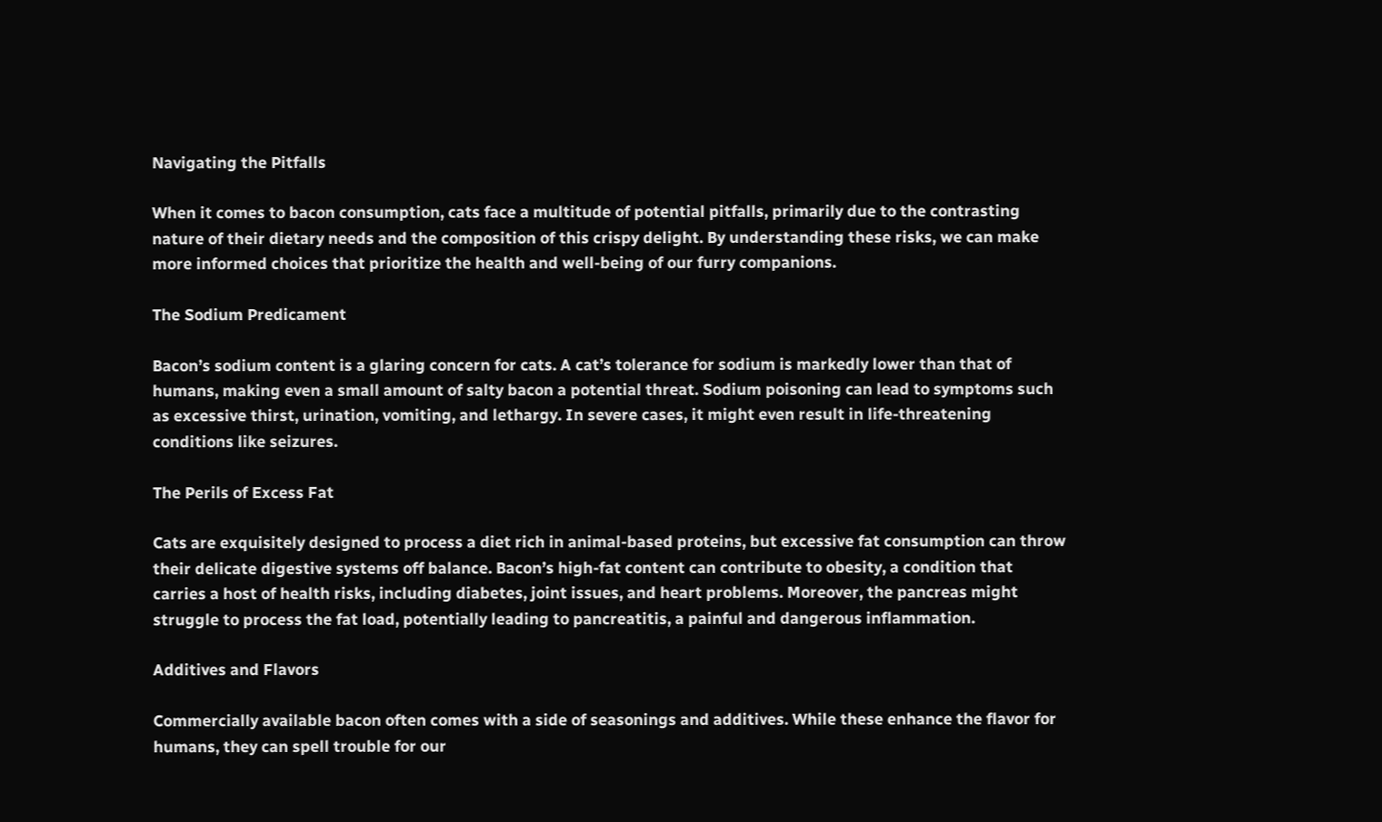Navigating the Pitfalls

When it comes to bacon consumption, cats face a multitude of potential pitfalls, primarily due to the contrasting nature of their dietary needs and the composition of this crispy delight. By understanding these risks, we can make more informed choices that prioritize the health and well-being of our furry companions.

The Sodium Predicament

Bacon’s sodium content is a glaring concern for cats. A cat’s tolerance for sodium is markedly lower than that of humans, making even a small amount of salty bacon a potential threat. Sodium poisoning can lead to symptoms such as excessive thirst, urination, vomiting, and lethargy. In severe cases, it might even result in life-threatening conditions like seizures.

The Perils of Excess Fat

Cats are exquisitely designed to process a diet rich in animal-based proteins, but excessive fat consumption can throw their delicate digestive systems off balance. Bacon’s high-fat content can contribute to obesity, a condition that carries a host of health risks, including diabetes, joint issues, and heart problems. Moreover, the pancreas might struggle to process the fat load, potentially leading to pancreatitis, a painful and dangerous inflammation.

Additives and Flavors

Commercially available bacon often comes with a side of seasonings and additives. While these enhance the flavor for humans, they can spell trouble for our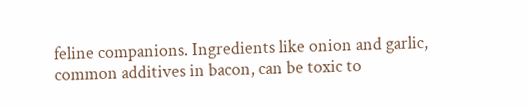feline companions. Ingredients like onion and garlic, common additives in bacon, can be toxic to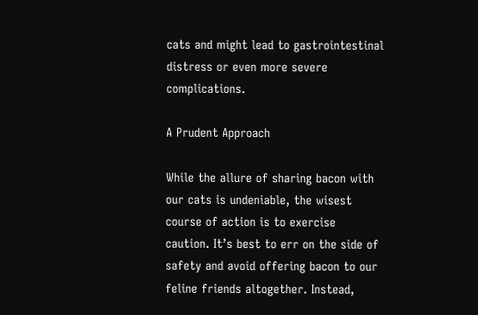cats and might lead to gastrointestinal distress or even more severe complications.

A Prudent Approach

While the allure of sharing bacon with our cats is undeniable, the wisest course of action is to exercise caution. It’s best to err on the side of safety and avoid offering bacon to our feline friends altogether. Instead,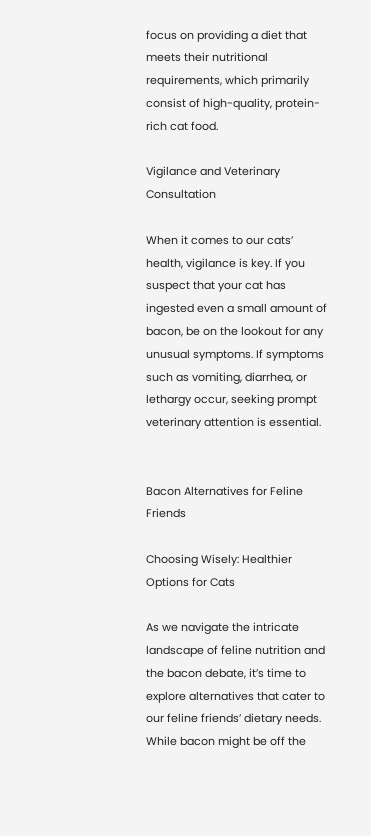focus on providing a diet that meets their nutritional requirements, which primarily consist of high-quality, protein-rich cat food.

Vigilance and Veterinary Consultation

When it comes to our cats’ health, vigilance is key. If you suspect that your cat has ingested even a small amount of bacon, be on the lookout for any unusual symptoms. If symptoms such as vomiting, diarrhea, or lethargy occur, seeking prompt veterinary attention is essential.


Bacon Alternatives for Feline Friends

Choosing Wisely: Healthier Options for Cats

As we navigate the intricate landscape of feline nutrition and the bacon debate, it’s time to explore alternatives that cater to our feline friends’ dietary needs. While bacon might be off the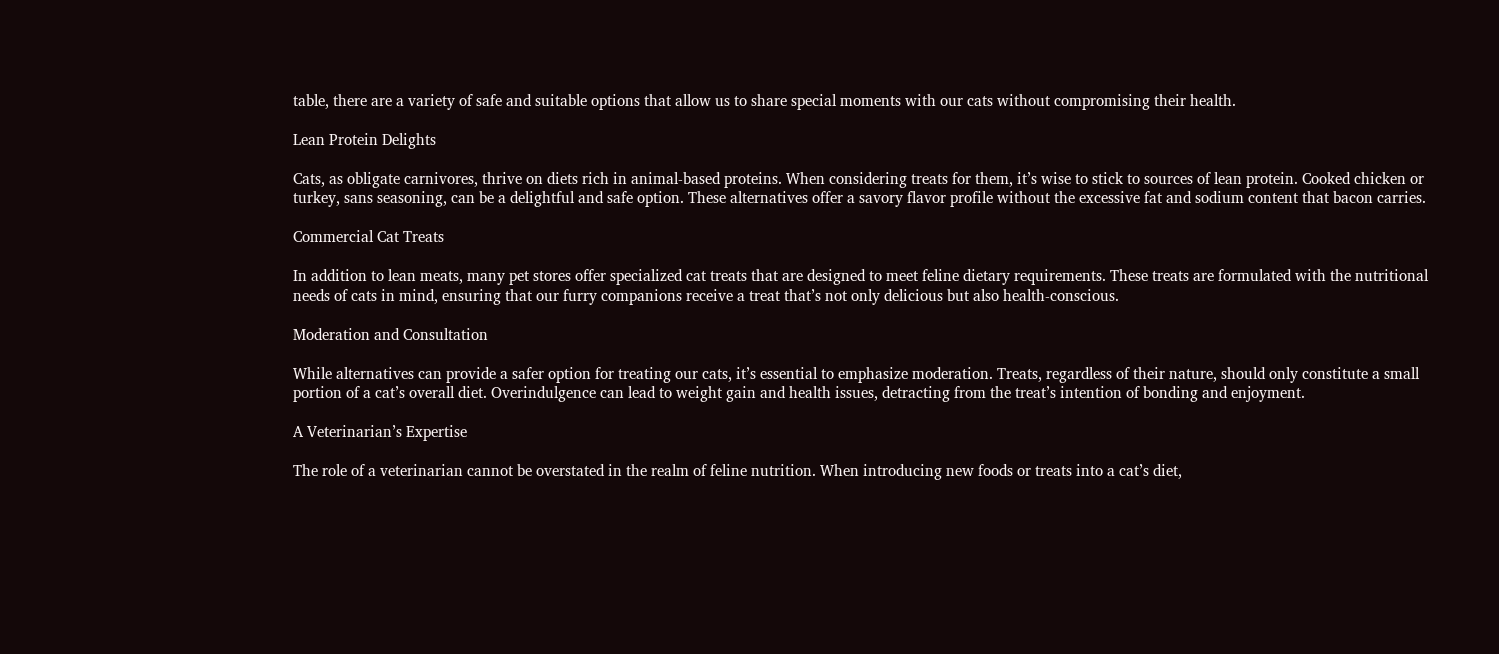table, there are a variety of safe and suitable options that allow us to share special moments with our cats without compromising their health.

Lean Protein Delights

Cats, as obligate carnivores, thrive on diets rich in animal-based proteins. When considering treats for them, it’s wise to stick to sources of lean protein. Cooked chicken or turkey, sans seasoning, can be a delightful and safe option. These alternatives offer a savory flavor profile without the excessive fat and sodium content that bacon carries.

Commercial Cat Treats

In addition to lean meats, many pet stores offer specialized cat treats that are designed to meet feline dietary requirements. These treats are formulated with the nutritional needs of cats in mind, ensuring that our furry companions receive a treat that’s not only delicious but also health-conscious.

Moderation and Consultation

While alternatives can provide a safer option for treating our cats, it’s essential to emphasize moderation. Treats, regardless of their nature, should only constitute a small portion of a cat’s overall diet. Overindulgence can lead to weight gain and health issues, detracting from the treat’s intention of bonding and enjoyment.

A Veterinarian’s Expertise

The role of a veterinarian cannot be overstated in the realm of feline nutrition. When introducing new foods or treats into a cat’s diet,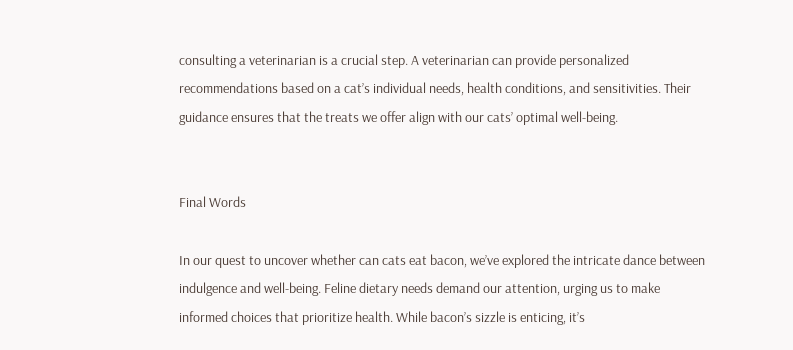consulting a veterinarian is a crucial step. A veterinarian can provide personalized recommendations based on a cat’s individual needs, health conditions, and sensitivities. Their guidance ensures that the treats we offer align with our cats’ optimal well-being.


Final Words

In our quest to uncover whether can cats eat bacon, we’ve explored the intricate dance between indulgence and well-being. Feline dietary needs demand our attention, urging us to make informed choices that prioritize health. While bacon’s sizzle is enticing, it’s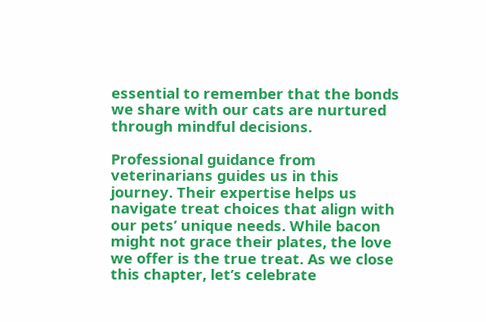essential to remember that the bonds we share with our cats are nurtured through mindful decisions.

Professional guidance from veterinarians guides us in this journey. Their expertise helps us navigate treat choices that align with our pets’ unique needs. While bacon might not grace their plates, the love we offer is the true treat. As we close this chapter, let’s celebrate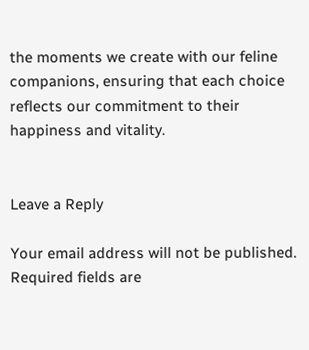the moments we create with our feline companions, ensuring that each choice reflects our commitment to their happiness and vitality.


Leave a Reply

Your email address will not be published. Required fields are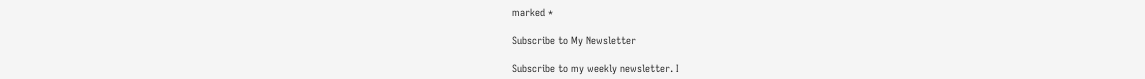marked *

Subscribe to My Newsletter

Subscribe to my weekly newsletter. I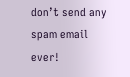don’t send any spam email ever!